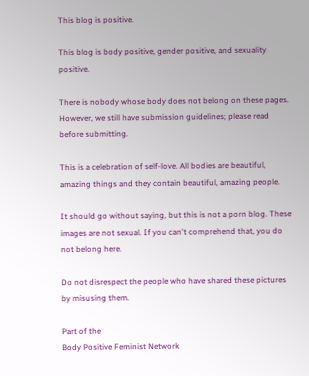This blog is positive.

This blog is body positive, gender positive, and sexuality positive.

There is nobody whose body does not belong on these pages. However, we still have submission guidelines; please read before submitting.

This is a celebration of self-love. All bodies are beautiful, amazing things and they contain beautiful, amazing people.

It should go without saying, but this is not a porn blog. These images are not sexual. If you can't comprehend that, you do not belong here.

Do not disrespect the people who have shared these pictures by misusing them.

Part of the
Body Positive Feminist Network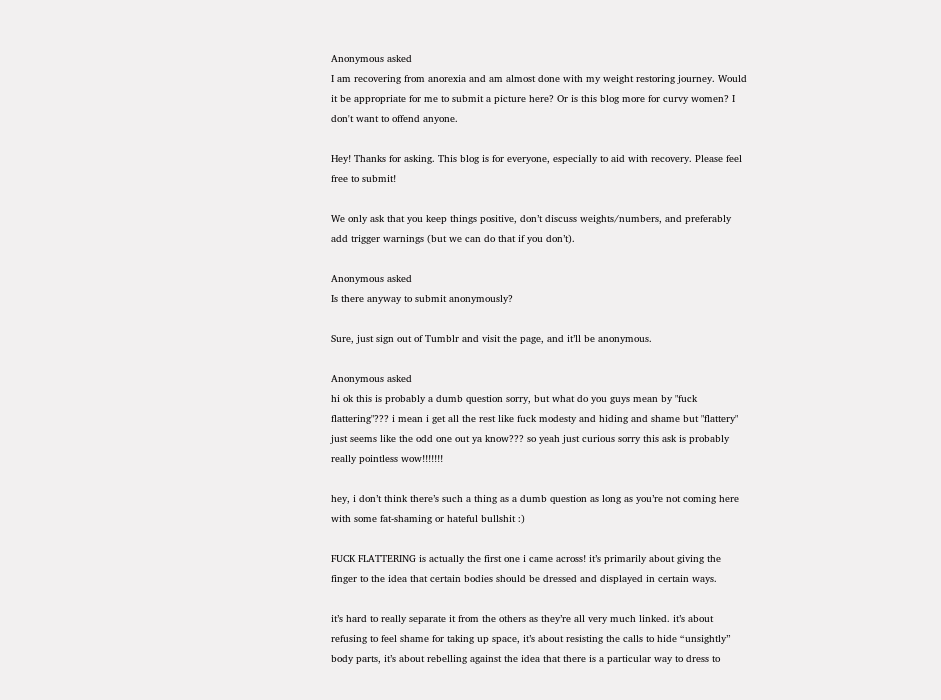Anonymous asked
I am recovering from anorexia and am almost done with my weight restoring journey. Would it be appropriate for me to submit a picture here? Or is this blog more for curvy women? I don't want to offend anyone.

Hey! Thanks for asking. This blog is for everyone, especially to aid with recovery. Please feel free to submit!

We only ask that you keep things positive, don’t discuss weights/numbers, and preferably add trigger warnings (but we can do that if you don’t).

Anonymous asked
Is there anyway to submit anonymously?

Sure, just sign out of Tumblr and visit the page, and it’ll be anonymous.

Anonymous asked
hi ok this is probably a dumb question sorry, but what do you guys mean by "fuck flattering"??? i mean i get all the rest like fuck modesty and hiding and shame but "flattery" just seems like the odd one out ya know??? so yeah just curious sorry this ask is probably really pointless wow!!!!!!!

hey, i don’t think there’s such a thing as a dumb question as long as you’re not coming here with some fat-shaming or hateful bullshit :)

FUCK FLATTERING is actually the first one i came across! it’s primarily about giving the finger to the idea that certain bodies should be dressed and displayed in certain ways.

it’s hard to really separate it from the others as they’re all very much linked. it’s about refusing to feel shame for taking up space, it’s about resisting the calls to hide “unsightly” body parts, it’s about rebelling against the idea that there is a particular way to dress to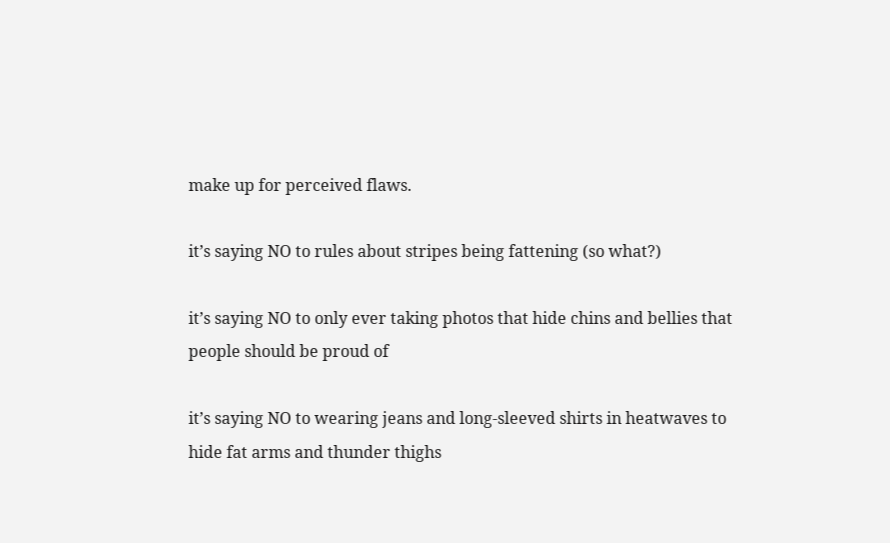make up for perceived flaws.

it’s saying NO to rules about stripes being fattening (so what?)

it’s saying NO to only ever taking photos that hide chins and bellies that people should be proud of

it’s saying NO to wearing jeans and long-sleeved shirts in heatwaves to hide fat arms and thunder thighs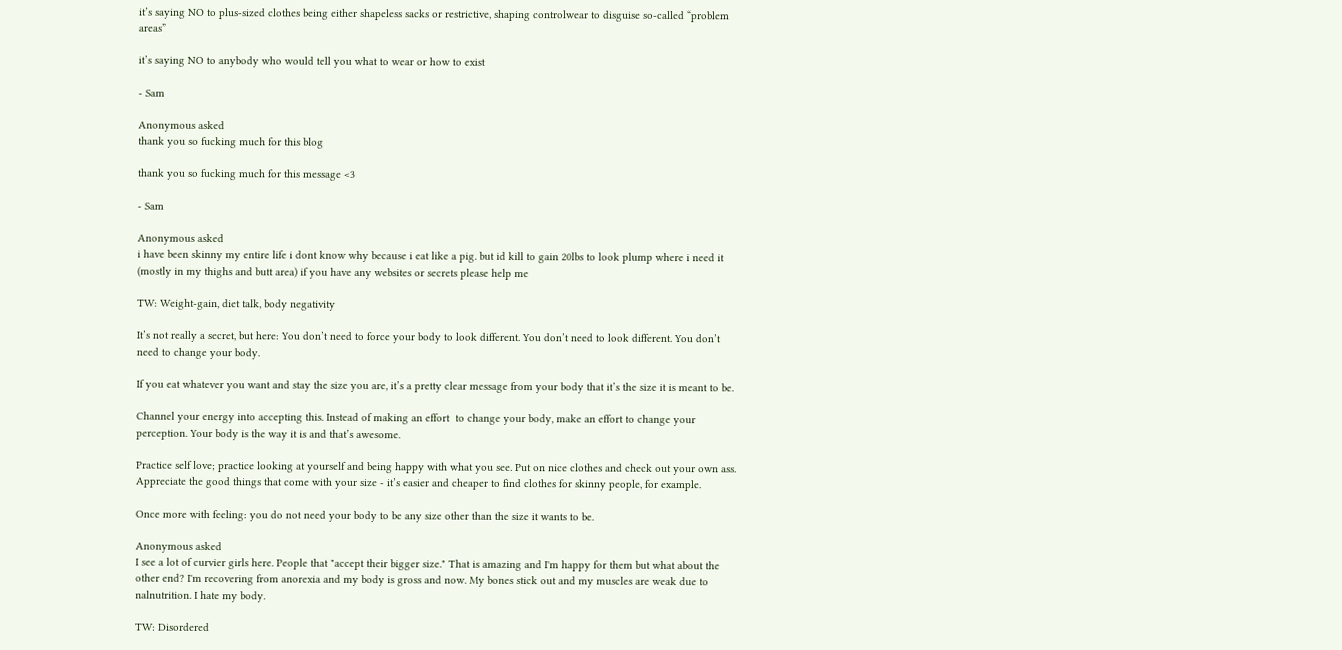it’s saying NO to plus-sized clothes being either shapeless sacks or restrictive, shaping controlwear to disguise so-called “problem areas”

it’s saying NO to anybody who would tell you what to wear or how to exist

- Sam

Anonymous asked
thank you so fucking much for this blog

thank you so fucking much for this message <3

- Sam

Anonymous asked
i have been skinny my entire life i dont know why because i eat like a pig. but id kill to gain 20lbs to look plump where i need it (mostly in my thighs and butt area) if you have any websites or secrets please help me

TW: Weight-gain, diet talk, body negativity

It’s not really a secret, but here: You don’t need to force your body to look different. You don’t need to look different. You don’t need to change your body.

If you eat whatever you want and stay the size you are, it’s a pretty clear message from your body that it’s the size it is meant to be.

Channel your energy into accepting this. Instead of making an effort  to change your body, make an effort to change your perception. Your body is the way it is and that’s awesome.

Practice self love; practice looking at yourself and being happy with what you see. Put on nice clothes and check out your own ass. Appreciate the good things that come with your size - it’s easier and cheaper to find clothes for skinny people, for example.

Once more with feeling: you do not need your body to be any size other than the size it wants to be.

Anonymous asked
I see a lot of curvier girls here. People that "accept their bigger size." That is amazing and I'm happy for them but what about the other end? I'm recovering from anorexia and my body is gross and now. My bones stick out and my muscles are weak due to nalnutrition. I hate my body.

TW: Disordered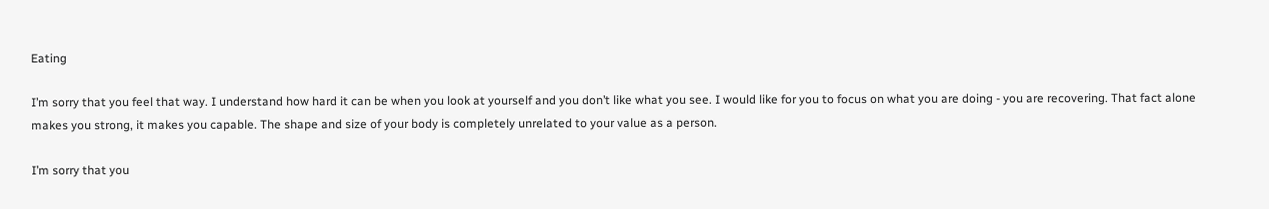Eating

I’m sorry that you feel that way. I understand how hard it can be when you look at yourself and you don’t like what you see. I would like for you to focus on what you are doing - you are recovering. That fact alone makes you strong, it makes you capable. The shape and size of your body is completely unrelated to your value as a person.

I’m sorry that you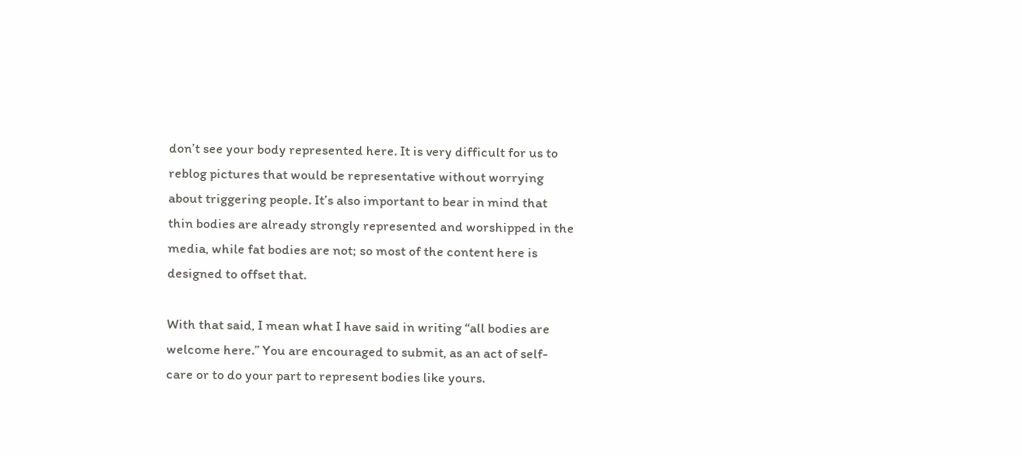don’t see your body represented here. It is very difficult for us to reblog pictures that would be representative without worrying about triggering people. It’s also important to bear in mind that thin bodies are already strongly represented and worshipped in the media, while fat bodies are not; so most of the content here is designed to offset that.

With that said, I mean what I have said in writing “all bodies are welcome here.” You are encouraged to submit, as an act of self-care or to do your part to represent bodies like yours.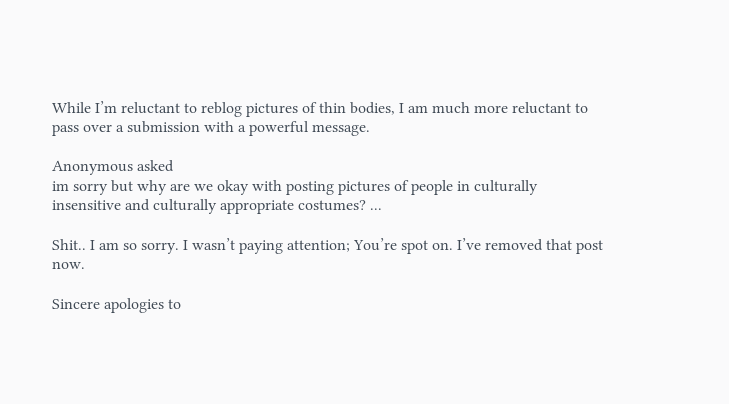While I’m reluctant to reblog pictures of thin bodies, I am much more reluctant to pass over a submission with a powerful message.

Anonymous asked
im sorry but why are we okay with posting pictures of people in culturally insensitive and culturally appropriate costumes? ...

Shit.. I am so sorry. I wasn’t paying attention; You’re spot on. I’ve removed that post now.

Sincere apologies to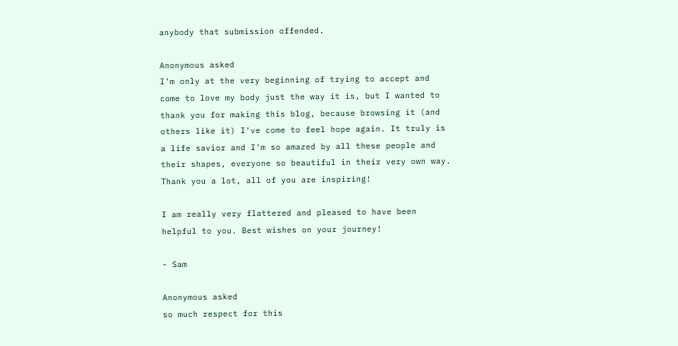anybody that submission offended.

Anonymous asked
I'm only at the very beginning of trying to accept and come to love my body just the way it is, but I wanted to thank you for making this blog, because browsing it (and others like it) I've come to feel hope again. It truly is a life savior and I'm so amazed by all these people and their shapes, everyone so beautiful in their very own way. Thank you a lot, all of you are inspiring!

I am really very flattered and pleased to have been helpful to you. Best wishes on your journey!

- Sam

Anonymous asked
so much respect for this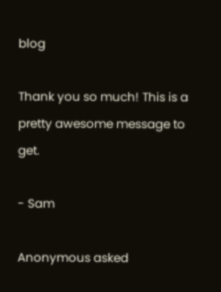blog

Thank you so much! This is a pretty awesome message to get.

- Sam

Anonymous asked